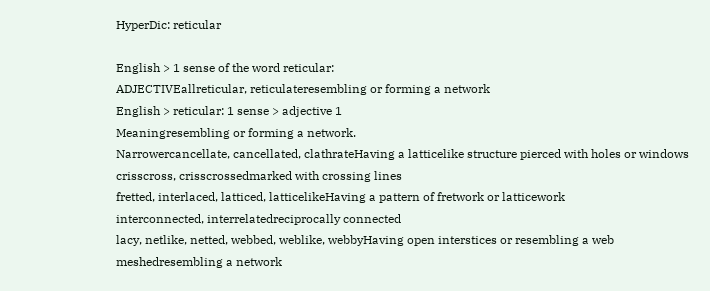HyperDic: reticular

English > 1 sense of the word reticular:
ADJECTIVEallreticular, reticulateresembling or forming a network
English > reticular: 1 sense > adjective 1
Meaningresembling or forming a network.
Narrowercancellate, cancellated, clathrateHaving a latticelike structure pierced with holes or windows
crisscross, crisscrossedmarked with crossing lines
fretted, interlaced, latticed, latticelikeHaving a pattern of fretwork or latticework
interconnected, interrelatedreciprocally connected
lacy, netlike, netted, webbed, weblike, webbyHaving open interstices or resembling a web
meshedresembling a network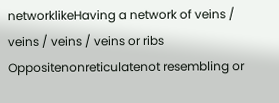networklikeHaving a network of veins / veins / veins / veins or ribs
Oppositenonreticulatenot resembling or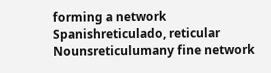forming a network
Spanishreticulado, reticular
Nounsreticulumany fine network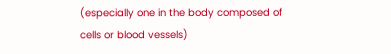(especially one in the body composed of cells or blood vessels)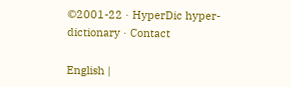©2001-22 · HyperDic hyper-dictionary · Contact

English |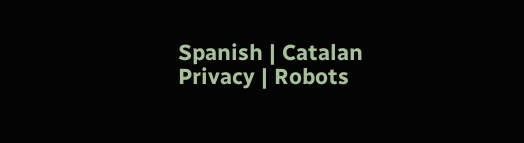Spanish | Catalan
Privacy | Robots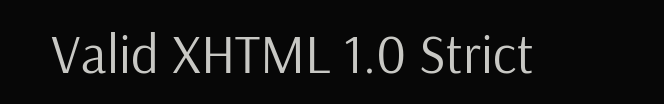Valid XHTML 1.0 Strict